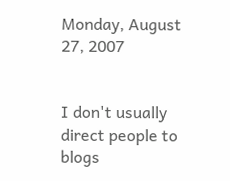Monday, August 27, 2007


I don't usually direct people to blogs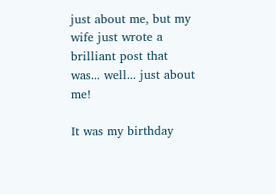just about me, but my wife just wrote a brilliant post that was... well... just about me!

It was my birthday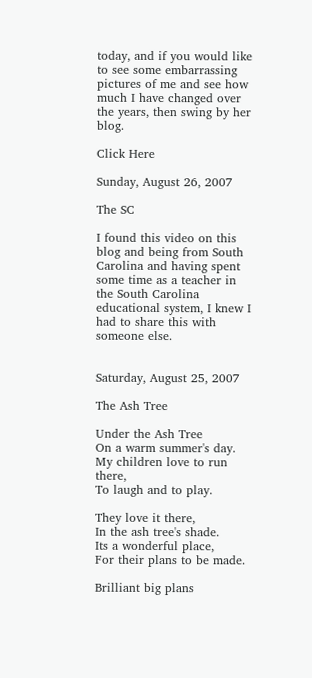today, and if you would like to see some embarrassing pictures of me and see how much I have changed over the years, then swing by her blog.

Click Here

Sunday, August 26, 2007

The SC

I found this video on this blog and being from South Carolina and having spent some time as a teacher in the South Carolina educational system, I knew I had to share this with someone else.


Saturday, August 25, 2007

The Ash Tree

Under the Ash Tree
On a warm summer's day.
My children love to run there,
To laugh and to play.

They love it there,
In the ash tree's shade.
Its a wonderful place,
For their plans to be made.

Brilliant big plans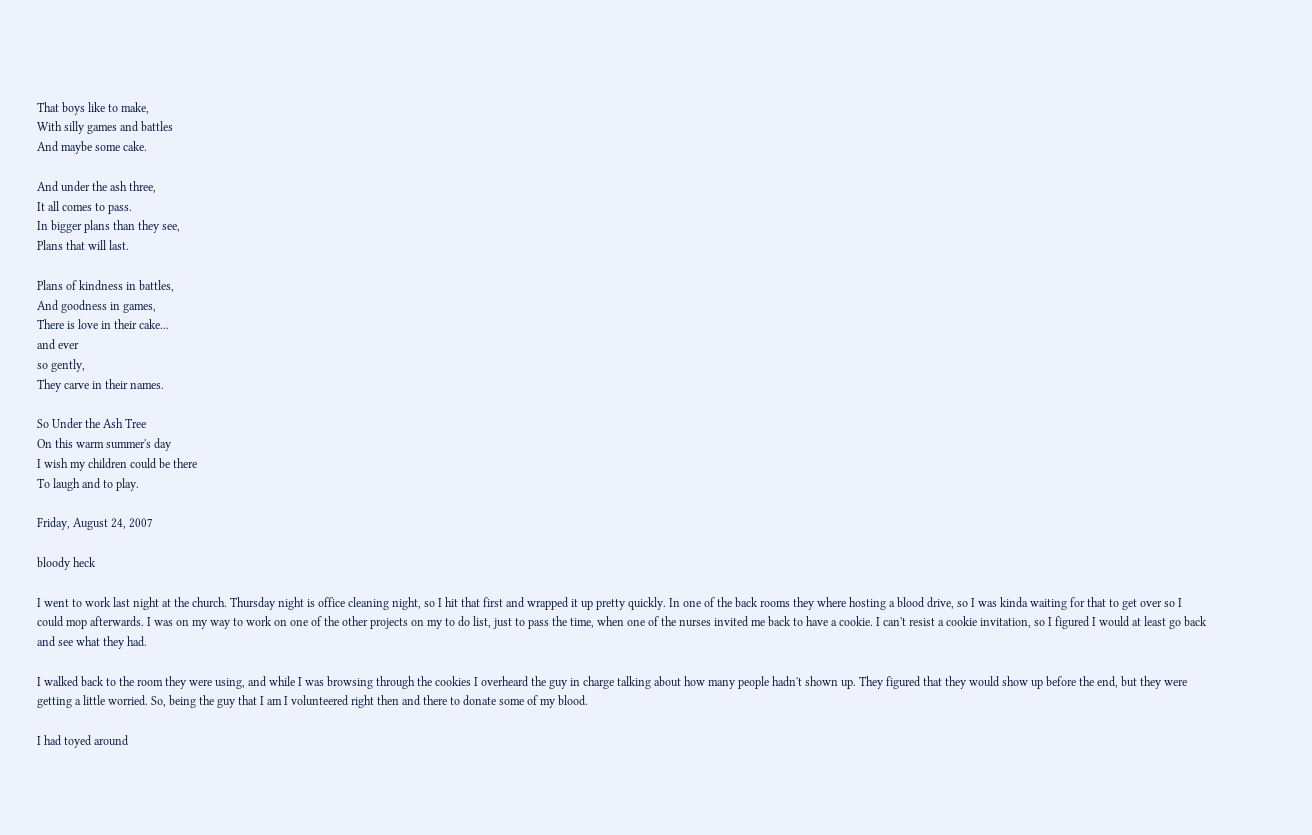That boys like to make,
With silly games and battles
And maybe some cake.

And under the ash three,
It all comes to pass.
In bigger plans than they see,
Plans that will last.

Plans of kindness in battles,
And goodness in games,
There is love in their cake...
and ever
so gently,
They carve in their names.

So Under the Ash Tree
On this warm summer's day
I wish my children could be there
To laugh and to play.

Friday, August 24, 2007

bloody heck

I went to work last night at the church. Thursday night is office cleaning night, so I hit that first and wrapped it up pretty quickly. In one of the back rooms they where hosting a blood drive, so I was kinda waiting for that to get over so I could mop afterwards. I was on my way to work on one of the other projects on my to do list, just to pass the time, when one of the nurses invited me back to have a cookie. I can't resist a cookie invitation, so I figured I would at least go back and see what they had.

I walked back to the room they were using, and while I was browsing through the cookies I overheard the guy in charge talking about how many people hadn't shown up. They figured that they would show up before the end, but they were getting a little worried. So, being the guy that I am I volunteered right then and there to donate some of my blood.

I had toyed around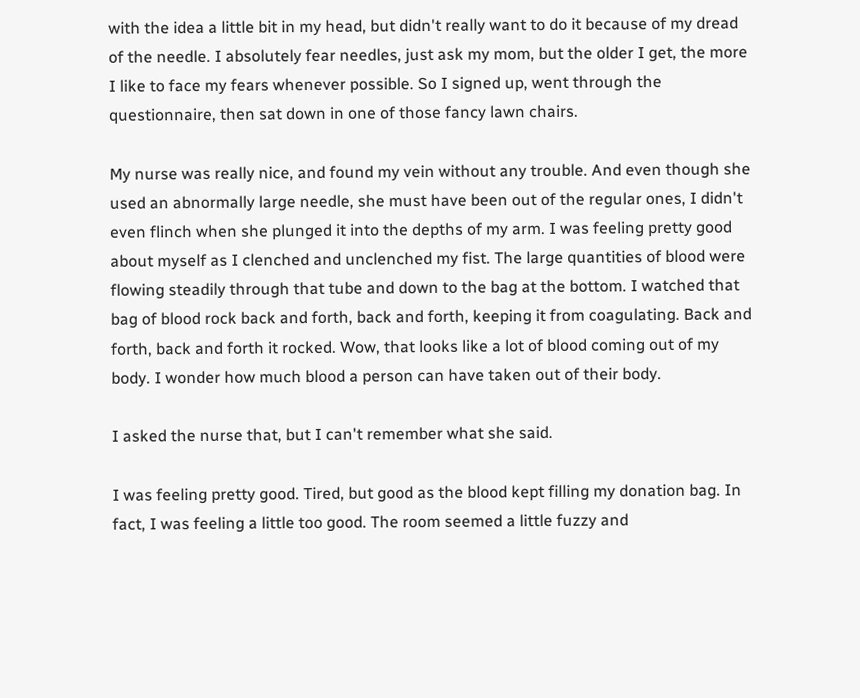with the idea a little bit in my head, but didn't really want to do it because of my dread of the needle. I absolutely fear needles, just ask my mom, but the older I get, the more I like to face my fears whenever possible. So I signed up, went through the questionnaire, then sat down in one of those fancy lawn chairs.

My nurse was really nice, and found my vein without any trouble. And even though she used an abnormally large needle, she must have been out of the regular ones, I didn't even flinch when she plunged it into the depths of my arm. I was feeling pretty good about myself as I clenched and unclenched my fist. The large quantities of blood were flowing steadily through that tube and down to the bag at the bottom. I watched that bag of blood rock back and forth, back and forth, keeping it from coagulating. Back and forth, back and forth it rocked. Wow, that looks like a lot of blood coming out of my body. I wonder how much blood a person can have taken out of their body.

I asked the nurse that, but I can't remember what she said.

I was feeling pretty good. Tired, but good as the blood kept filling my donation bag. In fact, I was feeling a little too good. The room seemed a little fuzzy and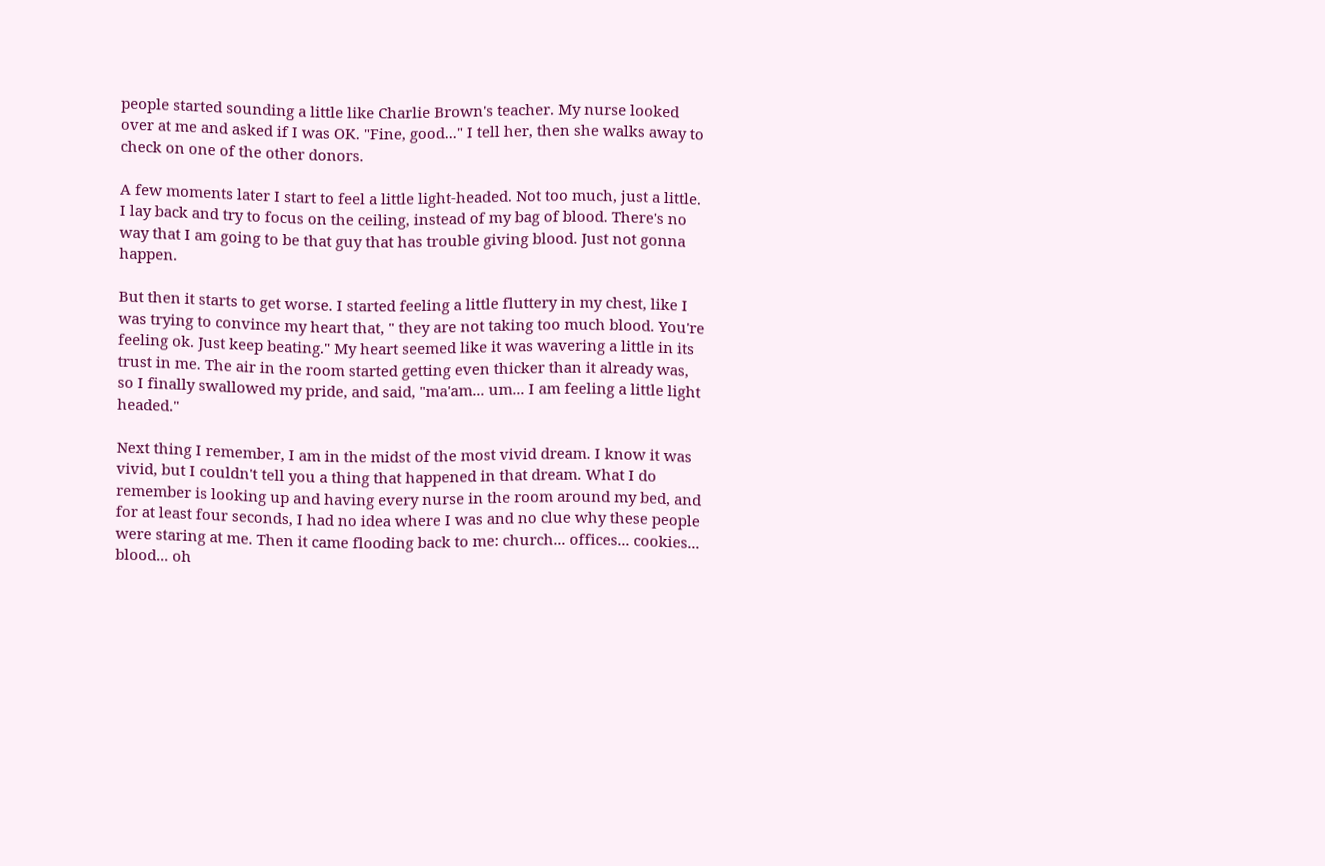people started sounding a little like Charlie Brown's teacher. My nurse looked over at me and asked if I was OK. "Fine, good..." I tell her, then she walks away to check on one of the other donors.

A few moments later I start to feel a little light-headed. Not too much, just a little. I lay back and try to focus on the ceiling, instead of my bag of blood. There's no way that I am going to be that guy that has trouble giving blood. Just not gonna happen.

But then it starts to get worse. I started feeling a little fluttery in my chest, like I was trying to convince my heart that, " they are not taking too much blood. You're feeling ok. Just keep beating." My heart seemed like it was wavering a little in its trust in me. The air in the room started getting even thicker than it already was, so I finally swallowed my pride, and said, "ma'am... um... I am feeling a little light headed."

Next thing I remember, I am in the midst of the most vivid dream. I know it was vivid, but I couldn't tell you a thing that happened in that dream. What I do remember is looking up and having every nurse in the room around my bed, and for at least four seconds, I had no idea where I was and no clue why these people were staring at me. Then it came flooding back to me: church... offices... cookies... blood... oh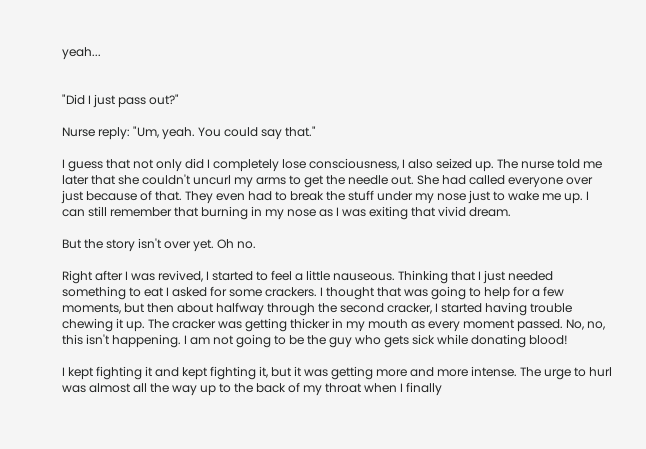yeah...


"Did I just pass out?"

Nurse reply: "Um, yeah. You could say that."

I guess that not only did I completely lose consciousness, I also seized up. The nurse told me later that she couldn't uncurl my arms to get the needle out. She had called everyone over just because of that. They even had to break the stuff under my nose just to wake me up. I can still remember that burning in my nose as I was exiting that vivid dream.

But the story isn't over yet. Oh no.

Right after I was revived, I started to feel a little nauseous. Thinking that I just needed something to eat I asked for some crackers. I thought that was going to help for a few moments, but then about halfway through the second cracker, I started having trouble chewing it up. The cracker was getting thicker in my mouth as every moment passed. No, no, this isn't happening. I am not going to be the guy who gets sick while donating blood!

I kept fighting it and kept fighting it, but it was getting more and more intense. The urge to hurl was almost all the way up to the back of my throat when I finally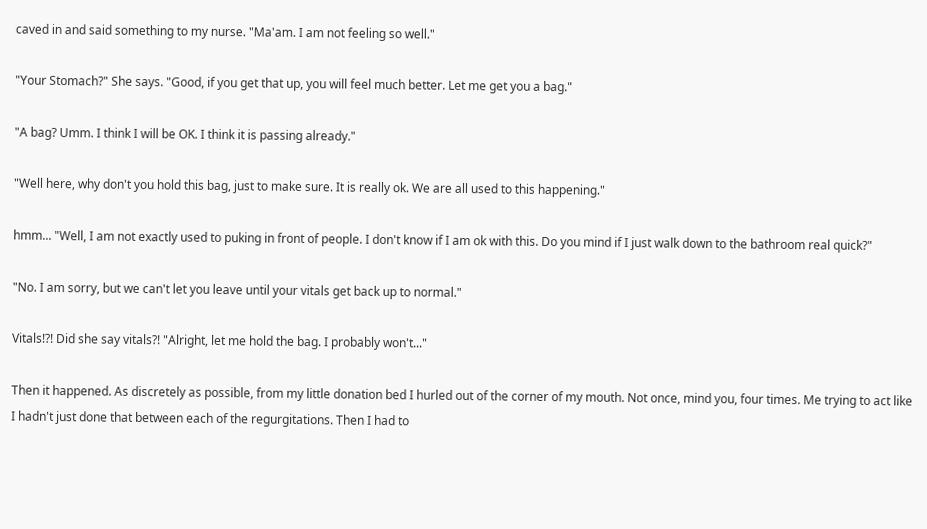caved in and said something to my nurse. "Ma'am. I am not feeling so well."

"Your Stomach?" She says. "Good, if you get that up, you will feel much better. Let me get you a bag."

"A bag? Umm. I think I will be OK. I think it is passing already."

"Well here, why don't you hold this bag, just to make sure. It is really ok. We are all used to this happening."

hmm... "Well, I am not exactly used to puking in front of people. I don't know if I am ok with this. Do you mind if I just walk down to the bathroom real quick?"

"No. I am sorry, but we can't let you leave until your vitals get back up to normal."

Vitals!?! Did she say vitals?! "Alright, let me hold the bag. I probably won't..."

Then it happened. As discretely as possible, from my little donation bed I hurled out of the corner of my mouth. Not once, mind you, four times. Me trying to act like I hadn't just done that between each of the regurgitations. Then I had to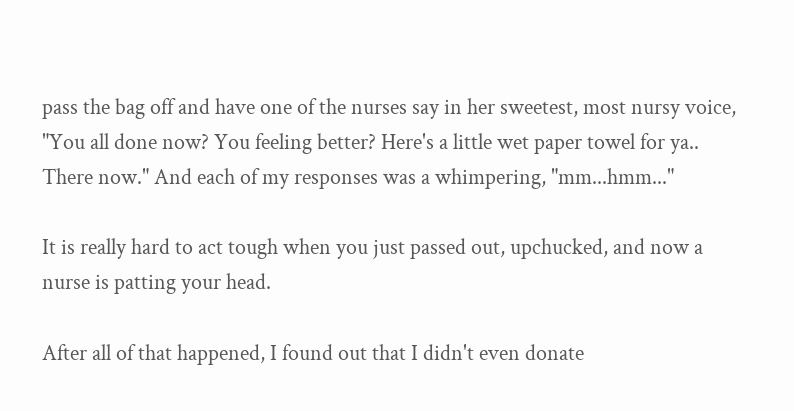pass the bag off and have one of the nurses say in her sweetest, most nursy voice, "You all done now? You feeling better? Here's a little wet paper towel for ya.. There now." And each of my responses was a whimpering, "mm...hmm..."

It is really hard to act tough when you just passed out, upchucked, and now a nurse is patting your head.

After all of that happened, I found out that I didn't even donate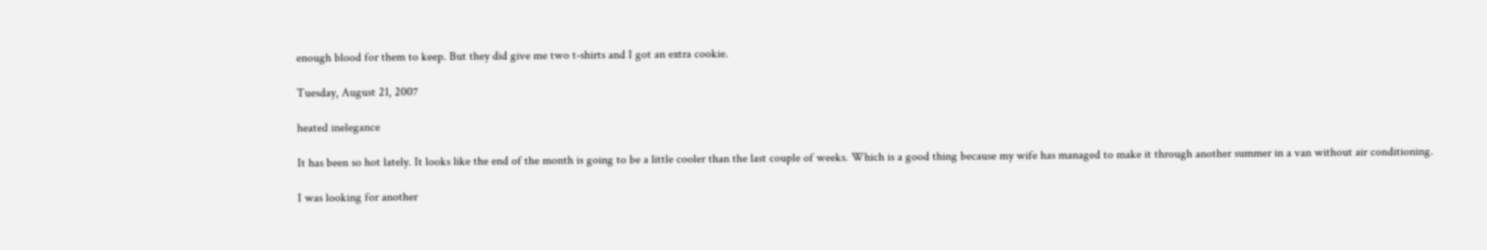enough blood for them to keep. But they did give me two t-shirts and I got an extra cookie.

Tuesday, August 21, 2007

heated inelegance

It has been so hot lately. It looks like the end of the month is going to be a little cooler than the last couple of weeks. Which is a good thing because my wife has managed to make it through another summer in a van without air conditioning.

I was looking for another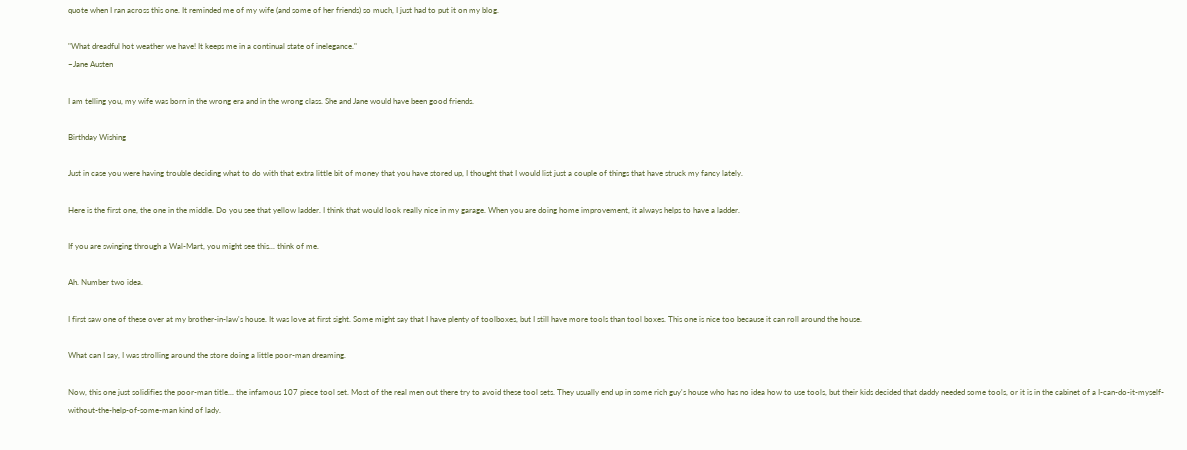quote when I ran across this one. It reminded me of my wife (and some of her friends) so much, I just had to put it on my blog.

"What dreadful hot weather we have! It keeps me in a continual state of inelegance."
~Jane Austen

I am telling you, my wife was born in the wrong era and in the wrong class. She and Jane would have been good friends.

Birthday Wishing

Just in case you were having trouble deciding what to do with that extra little bit of money that you have stored up, I thought that I would list just a couple of things that have struck my fancy lately.

Here is the first one, the one in the middle. Do you see that yellow ladder. I think that would look really nice in my garage. When you are doing home improvement, it always helps to have a ladder.

If you are swinging through a Wal-Mart, you might see this... think of me.

Ah. Number two idea.

I first saw one of these over at my brother-in-law's house. It was love at first sight. Some might say that I have plenty of toolboxes, but I still have more tools than tool boxes. This one is nice too because it can roll around the house.

What can I say, I was strolling around the store doing a little poor-man dreaming.

Now, this one just solidifies the poor-man title... the infamous 107 piece tool set. Most of the real men out there try to avoid these tool sets. They usually end up in some rich guy's house who has no idea how to use tools, but their kids decided that daddy needed some tools, or it is in the cabinet of a I-can-do-it-myself-without-the-help-of-some-man kind of lady.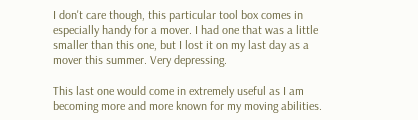I don't care though, this particular tool box comes in especially handy for a mover. I had one that was a little smaller than this one, but I lost it on my last day as a mover this summer. Very depressing.

This last one would come in extremely useful as I am becoming more and more known for my moving abilities.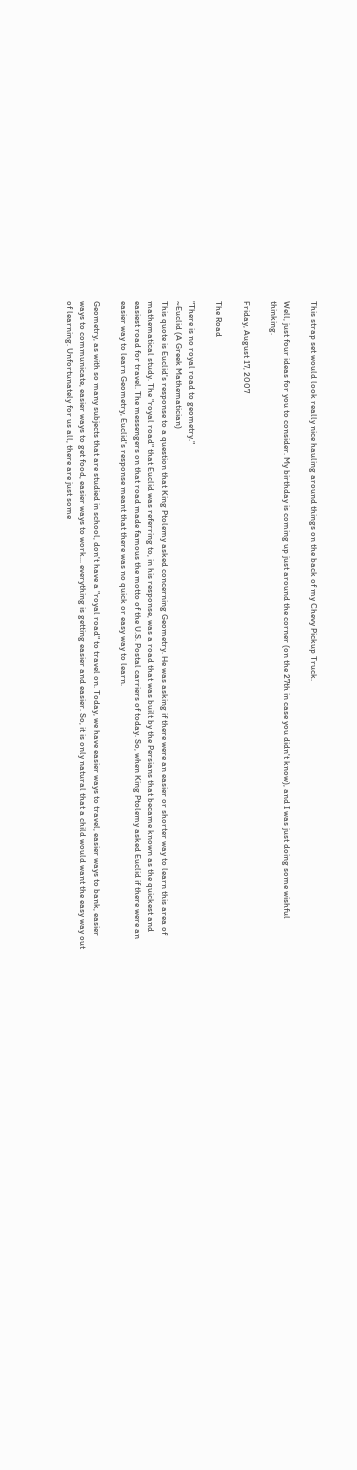This strap set would look really nice hauling around things on the back of my Chevy Pickup Truck.

Well, just four ideas for you to consider. My birthday is coming up just around the corner (on the 27th in case you didn't know), and I was just doing some wishful thinking.

Friday, August 17, 2007

The Road

"There is no royal road to geometry."
~Euclid (A Greek Mathematician)
This quote is Euclid's response to a question that King Ptolemy asked concerning Geometry. He was asking if there were an easier or shorter way to learn this area of mathematical study. The "royal road" that Euclid was referring to, in his response, was a road that was built by the Persians that became known as the quickest and easiest road for travel. The messengers on that road made famous the motto of the U.S. Postal carriers of today. So, when King Ptolemy asked Euclid if there were an easier way to learn Geometry, Euclid's response meant that there was no quick or easy way to learn.

Geometry, as with so many subjects that are studied in school, don't have a "royal road" to travel on. Today, we have easier ways to travel, easier ways to bank, easier ways to communicate, easier ways to get food, easier ways to work... everything is getting easier and easier. So, it is only natural that a child would want the easy way out of learning. Unfortunately for us all, there are just some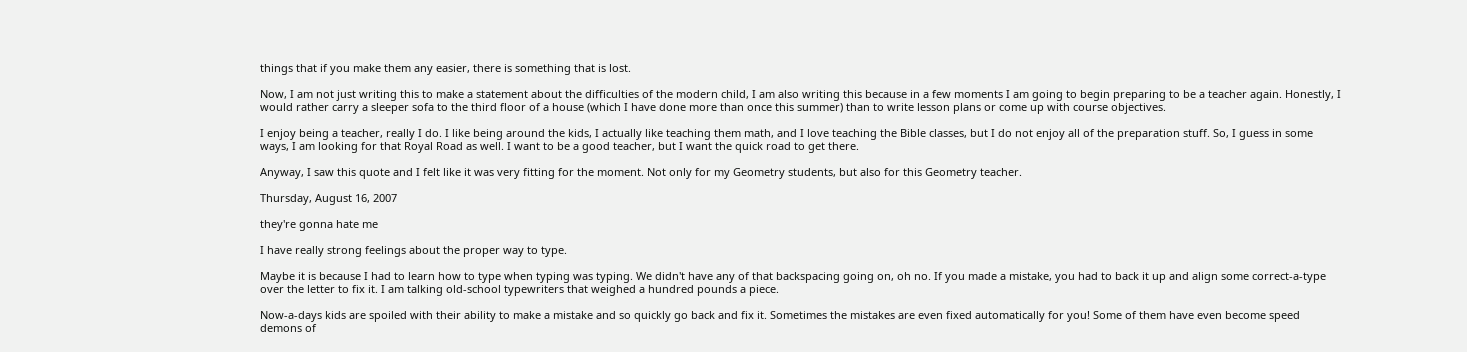things that if you make them any easier, there is something that is lost.

Now, I am not just writing this to make a statement about the difficulties of the modern child, I am also writing this because in a few moments I am going to begin preparing to be a teacher again. Honestly, I would rather carry a sleeper sofa to the third floor of a house (which I have done more than once this summer) than to write lesson plans or come up with course objectives.

I enjoy being a teacher, really I do. I like being around the kids, I actually like teaching them math, and I love teaching the Bible classes, but I do not enjoy all of the preparation stuff. So, I guess in some ways, I am looking for that Royal Road as well. I want to be a good teacher, but I want the quick road to get there.

Anyway, I saw this quote and I felt like it was very fitting for the moment. Not only for my Geometry students, but also for this Geometry teacher.

Thursday, August 16, 2007

they're gonna hate me

I have really strong feelings about the proper way to type.

Maybe it is because I had to learn how to type when typing was typing. We didn't have any of that backspacing going on, oh no. If you made a mistake, you had to back it up and align some correct-a-type over the letter to fix it. I am talking old-school typewriters that weighed a hundred pounds a piece.

Now-a-days kids are spoiled with their ability to make a mistake and so quickly go back and fix it. Sometimes the mistakes are even fixed automatically for you! Some of them have even become speed demons of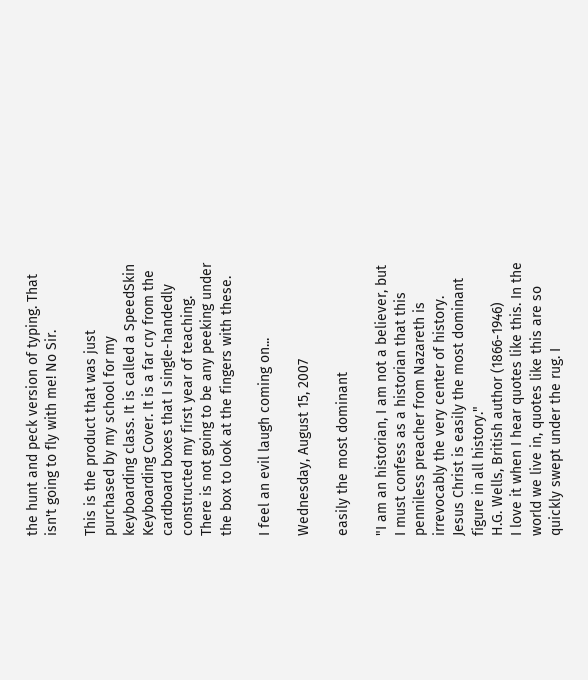the hunt and peck version of typing. That isn't going to fly with me! No Sir.

This is the product that was just purchased by my school for my keyboarding class. It is called a SpeedSkin Keyboarding Cover. It is a far cry from the cardboard boxes that I single-handedly constructed my first year of teaching. There is not going to be any peeking under the box to look at the fingers with these.

I feel an evil laugh coming on...

Wednesday, August 15, 2007

easily the most dominant

"I am an historian, I am not a believer, but I must confess as a historian that this penniless preacher from Nazareth is irrevocably the very center of history. Jesus Christ is easily the most dominant figure in all history."
H.G. Wells, British author (1866-1946)
I love it when I hear quotes like this. In the world we live in, quotes like this are so quickly swept under the rug. I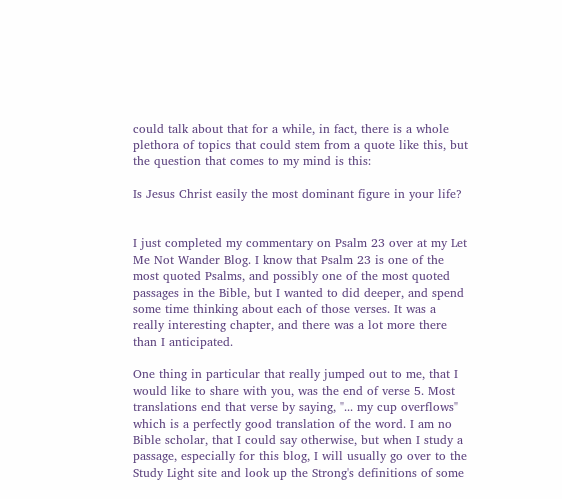could talk about that for a while, in fact, there is a whole plethora of topics that could stem from a quote like this, but the question that comes to my mind is this:

Is Jesus Christ easily the most dominant figure in your life?


I just completed my commentary on Psalm 23 over at my Let Me Not Wander Blog. I know that Psalm 23 is one of the most quoted Psalms, and possibly one of the most quoted passages in the Bible, but I wanted to did deeper, and spend some time thinking about each of those verses. It was a really interesting chapter, and there was a lot more there than I anticipated.

One thing in particular that really jumped out to me, that I would like to share with you, was the end of verse 5. Most translations end that verse by saying, "... my cup overflows" which is a perfectly good translation of the word. I am no Bible scholar, that I could say otherwise, but when I study a passage, especially for this blog, I will usually go over to the Study Light site and look up the Strong's definitions of some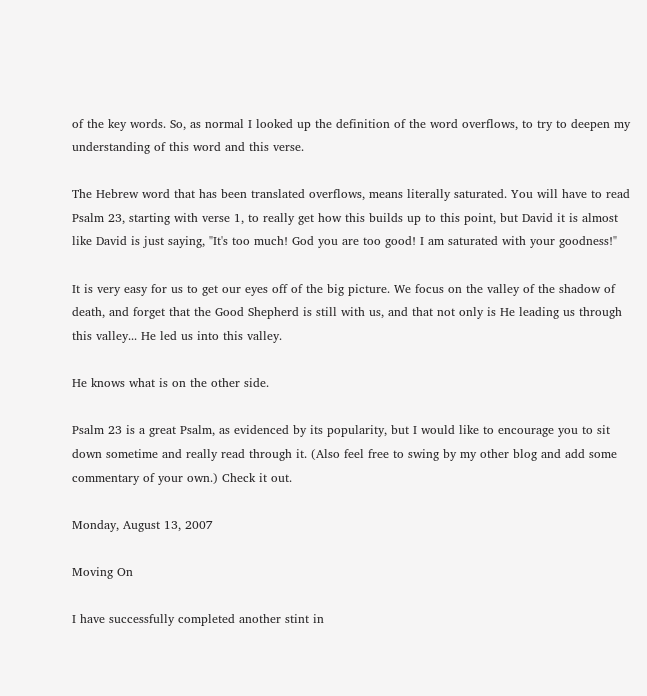of the key words. So, as normal I looked up the definition of the word overflows, to try to deepen my understanding of this word and this verse.

The Hebrew word that has been translated overflows, means literally saturated. You will have to read Psalm 23, starting with verse 1, to really get how this builds up to this point, but David it is almost like David is just saying, "It's too much! God you are too good! I am saturated with your goodness!"

It is very easy for us to get our eyes off of the big picture. We focus on the valley of the shadow of death, and forget that the Good Shepherd is still with us, and that not only is He leading us through this valley... He led us into this valley.

He knows what is on the other side.

Psalm 23 is a great Psalm, as evidenced by its popularity, but I would like to encourage you to sit down sometime and really read through it. (Also feel free to swing by my other blog and add some commentary of your own.) Check it out.

Monday, August 13, 2007

Moving On

I have successfully completed another stint in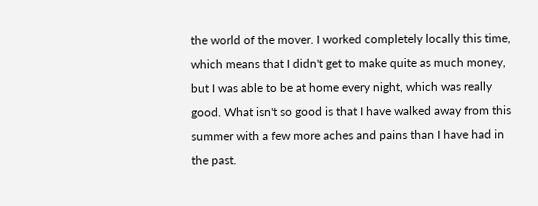the world of the mover. I worked completely locally this time, which means that I didn't get to make quite as much money, but I was able to be at home every night, which was really good. What isn't so good is that I have walked away from this summer with a few more aches and pains than I have had in the past.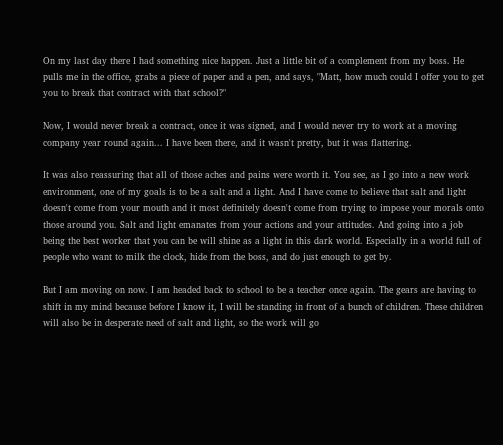On my last day there I had something nice happen. Just a little bit of a complement from my boss. He pulls me in the office, grabs a piece of paper and a pen, and says, "Matt, how much could I offer you to get you to break that contract with that school?"

Now, I would never break a contract, once it was signed, and I would never try to work at a moving company year round again... I have been there, and it wasn't pretty, but it was flattering.

It was also reassuring that all of those aches and pains were worth it. You see, as I go into a new work environment, one of my goals is to be a salt and a light. And I have come to believe that salt and light doesn't come from your mouth and it most definitely doesn't come from trying to impose your morals onto those around you. Salt and light emanates from your actions and your attitudes. And going into a job being the best worker that you can be will shine as a light in this dark world. Especially in a world full of people who want to milk the clock, hide from the boss, and do just enough to get by.

But I am moving on now. I am headed back to school to be a teacher once again. The gears are having to shift in my mind because before I know it, I will be standing in front of a bunch of children. These children will also be in desperate need of salt and light, so the work will go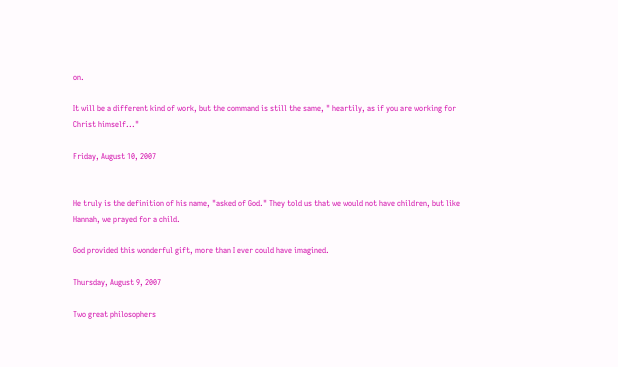on.

It will be a different kind of work, but the command is still the same, " heartily, as if you are working for Christ himself..."

Friday, August 10, 2007


He truly is the definition of his name, "asked of God." They told us that we would not have children, but like Hannah, we prayed for a child.

God provided this wonderful gift, more than I ever could have imagined.

Thursday, August 9, 2007

Two great philosophers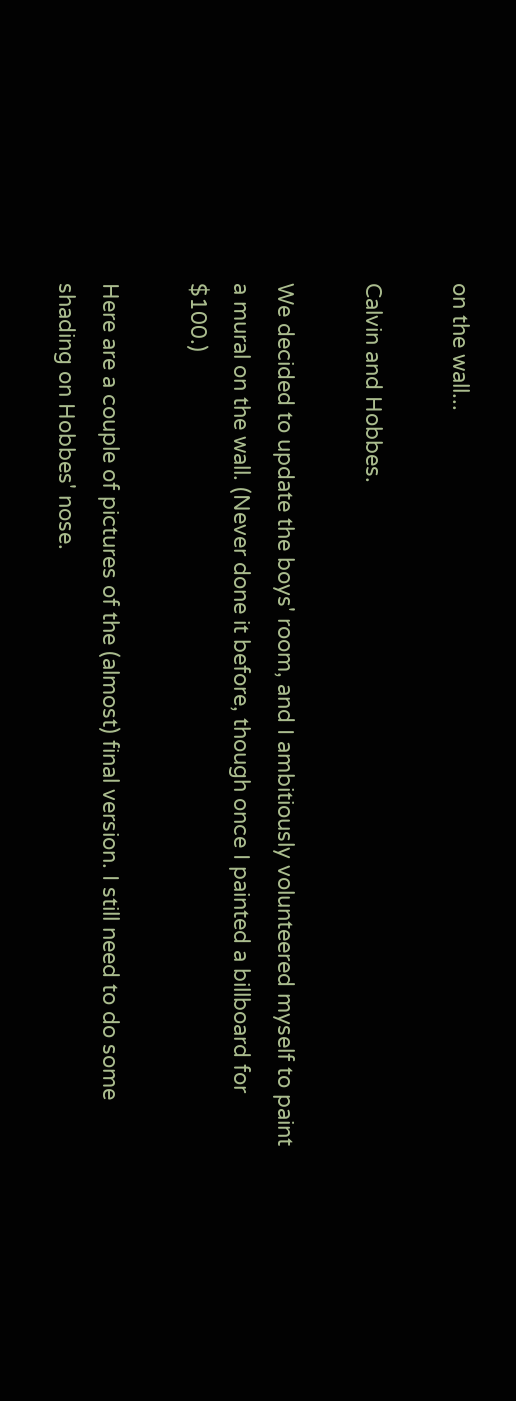on the wall...

Calvin and Hobbes.

We decided to update the boys' room, and I ambitiously volunteered myself to paint a mural on the wall. (Never done it before, though once I painted a billboard for $100.)

Here are a couple of pictures of the (almost) final version. I still need to do some shading on Hobbes' nose.